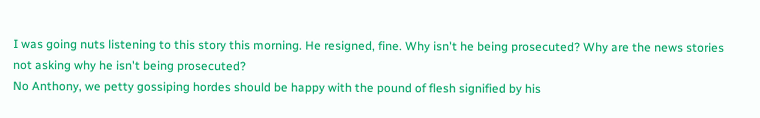I was going nuts listening to this story this morning. He resigned, fine. Why isn't he being prosecuted? Why are the news stories not asking why he isn't being prosecuted?
No Anthony, we petty gossiping hordes should be happy with the pound of flesh signified by his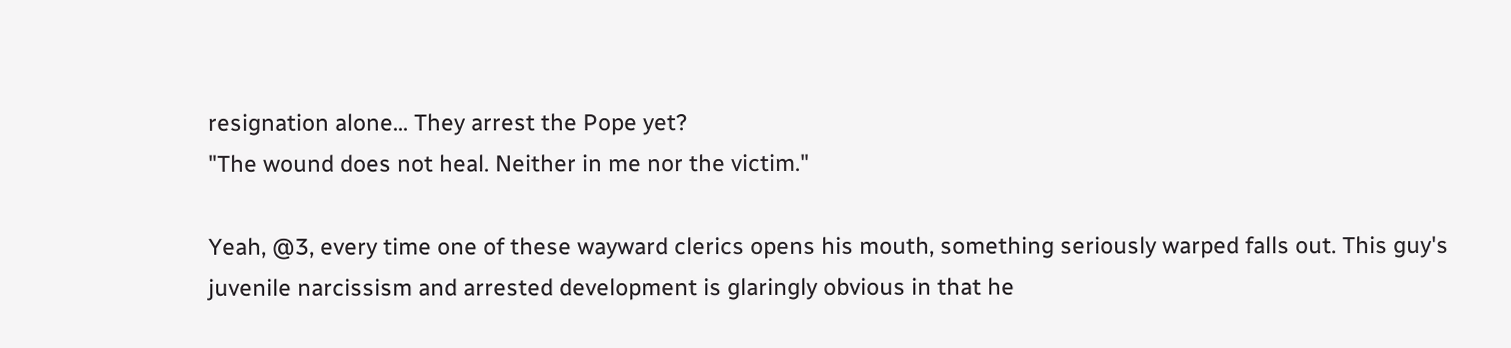resignation alone... They arrest the Pope yet?
"The wound does not heal. Neither in me nor the victim."

Yeah, @3, every time one of these wayward clerics opens his mouth, something seriously warped falls out. This guy's juvenile narcissism and arrested development is glaringly obvious in that he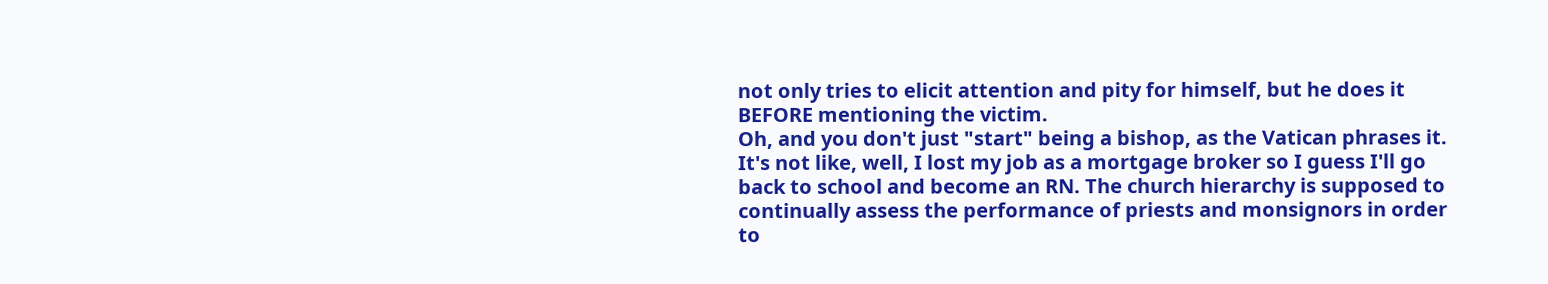not only tries to elicit attention and pity for himself, but he does it BEFORE mentioning the victim.
Oh, and you don't just "start" being a bishop, as the Vatican phrases it. It's not like, well, I lost my job as a mortgage broker so I guess I'll go back to school and become an RN. The church hierarchy is supposed to continually assess the performance of priests and monsignors in order to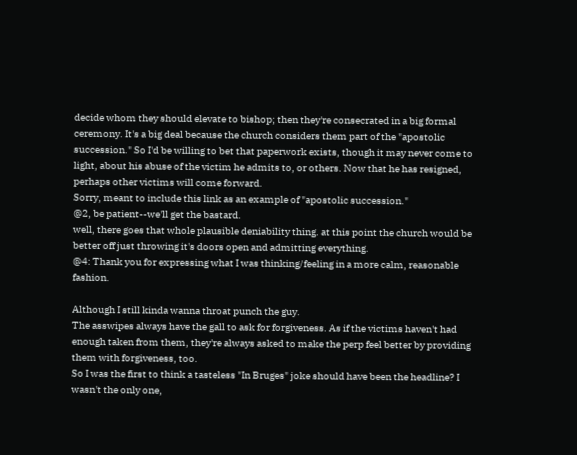decide whom they should elevate to bishop; then they're consecrated in a big formal ceremony. It's a big deal because the church considers them part of the "apostolic succession." So I'd be willing to bet that paperwork exists, though it may never come to light, about his abuse of the victim he admits to, or others. Now that he has resigned, perhaps other victims will come forward.
Sorry, meant to include this link as an example of "apostolic succession."
@2, be patient--we'll get the bastard.
well, there goes that whole plausible deniability thing. at this point the church would be better off just throwing it's doors open and admitting everything.
@4: Thank you for expressing what I was thinking/feeling in a more calm, reasonable fashion.

Although I still kinda wanna throat punch the guy.
The asswipes always have the gall to ask for forgiveness. As if the victims haven't had enough taken from them, they're always asked to make the perp feel better by providing them with forgiveness, too.
So I was the first to think a tasteless "In Bruges" joke should have been the headline? I wasn't the only one,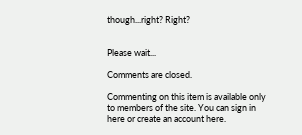though...right? Right?


Please wait...

Comments are closed.

Commenting on this item is available only to members of the site. You can sign in here or create an account here.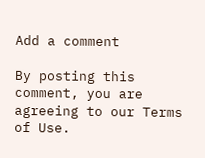Add a comment

By posting this comment, you are agreeing to our Terms of Use.